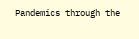Pandemics through the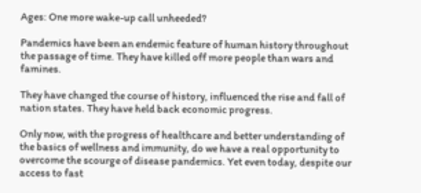Ages: One more wake-up call unheeded?

Pandemics have been an endemic feature of human history throughout the passage of time. They have killed off more people than wars and famines.

They have changed the course of history, influenced the rise and fall of nation states. They have held back economic progress.

Only now, with the progress of healthcare and better understanding of the basics of wellness and immunity, do we have a real opportunity to overcome the scourge of disease pandemics. Yet even today, despite our access to fast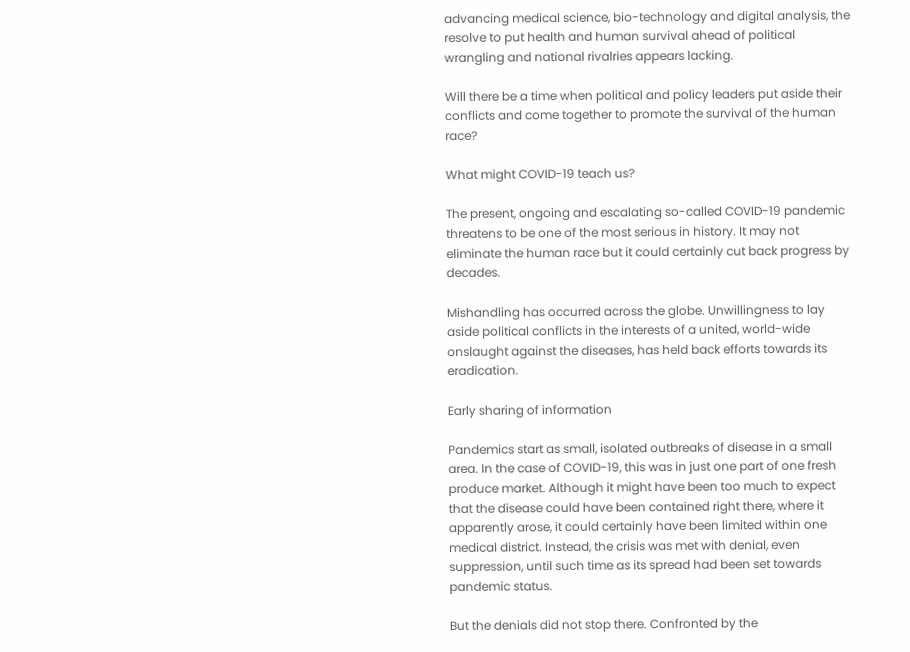advancing medical science, bio-technology and digital analysis, the resolve to put health and human survival ahead of political wrangling and national rivalries appears lacking.

Will there be a time when political and policy leaders put aside their conflicts and come together to promote the survival of the human race?

What might COVID-19 teach us?

The present, ongoing and escalating so-called COVID-19 pandemic threatens to be one of the most serious in history. It may not eliminate the human race but it could certainly cut back progress by decades.

Mishandling has occurred across the globe. Unwillingness to lay aside political conflicts in the interests of a united, world-wide onslaught against the diseases, has held back efforts towards its eradication.

Early sharing of information

Pandemics start as small, isolated outbreaks of disease in a small area. In the case of COVID-19, this was in just one part of one fresh produce market. Although it might have been too much to expect that the disease could have been contained right there, where it apparently arose, it could certainly have been limited within one medical district. Instead, the crisis was met with denial, even suppression, until such time as its spread had been set towards pandemic status.

But the denials did not stop there. Confronted by the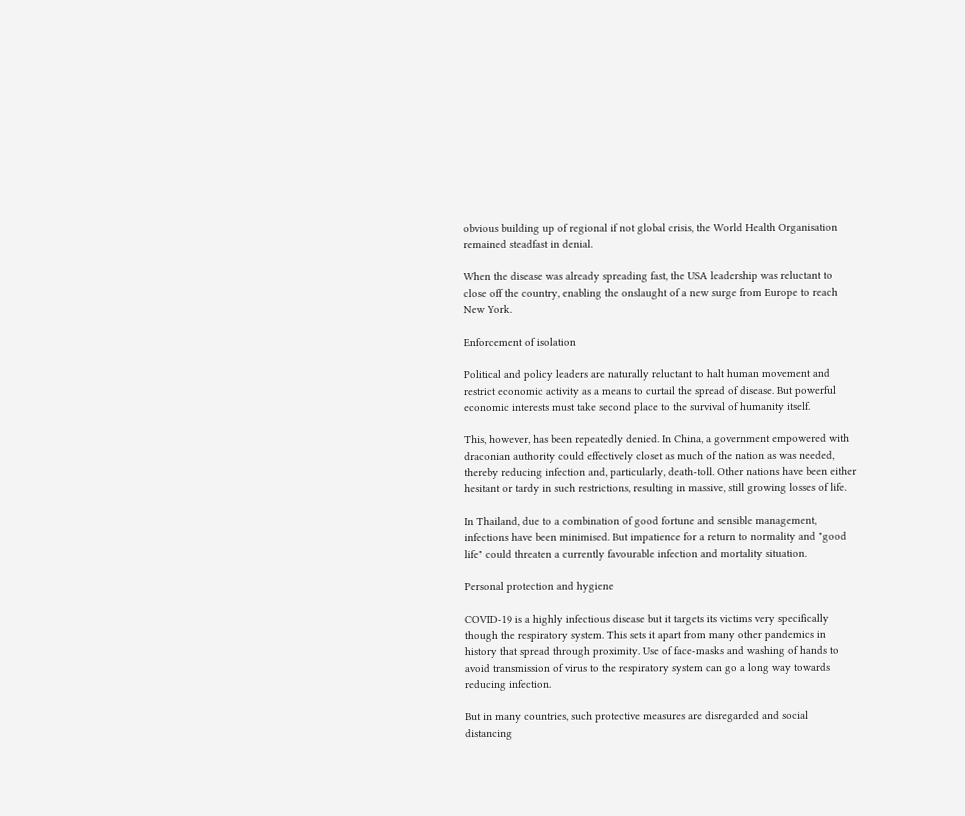obvious building up of regional if not global crisis, the World Health Organisation remained steadfast in denial.

When the disease was already spreading fast, the USA leadership was reluctant to close off the country, enabling the onslaught of a new surge from Europe to reach New York.

Enforcement of isolation

Political and policy leaders are naturally reluctant to halt human movement and restrict economic activity as a means to curtail the spread of disease. But powerful economic interests must take second place to the survival of humanity itself.

This, however, has been repeatedly denied. In China, a government empowered with draconian authority could effectively closet as much of the nation as was needed, thereby reducing infection and, particularly, death-toll. Other nations have been either hesitant or tardy in such restrictions, resulting in massive, still growing losses of life.

In Thailand, due to a combination of good fortune and sensible management, infections have been minimised. But impatience for a return to normality and "good life" could threaten a currently favourable infection and mortality situation.

Personal protection and hygiene

COVID-19 is a highly infectious disease but it targets its victims very specifically though the respiratory system. This sets it apart from many other pandemics in history that spread through proximity. Use of face-masks and washing of hands to avoid transmission of virus to the respiratory system can go a long way towards reducing infection.

But in many countries, such protective measures are disregarded and social distancing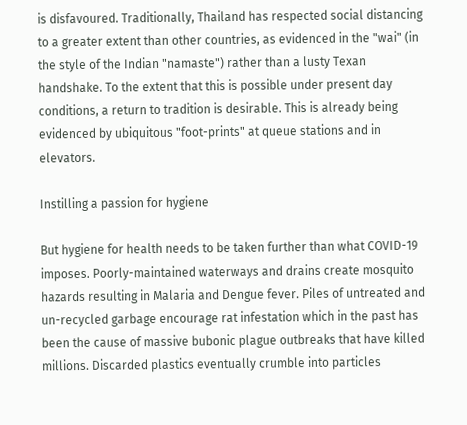is disfavoured. Traditionally, Thailand has respected social distancing to a greater extent than other countries, as evidenced in the "wai" (in the style of the Indian "namaste") rather than a lusty Texan handshake. To the extent that this is possible under present day conditions, a return to tradition is desirable. This is already being evidenced by ubiquitous "foot-prints" at queue stations and in elevators.

Instilling a passion for hygiene

But hygiene for health needs to be taken further than what COVID-19 imposes. Poorly-maintained waterways and drains create mosquito hazards resulting in Malaria and Dengue fever. Piles of untreated and un-recycled garbage encourage rat infestation which in the past has been the cause of massive bubonic plague outbreaks that have killed millions. Discarded plastics eventually crumble into particles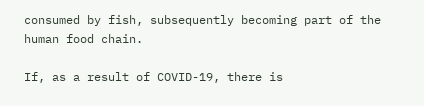consumed by fish, subsequently becoming part of the human food chain.

If, as a result of COVID-19, there is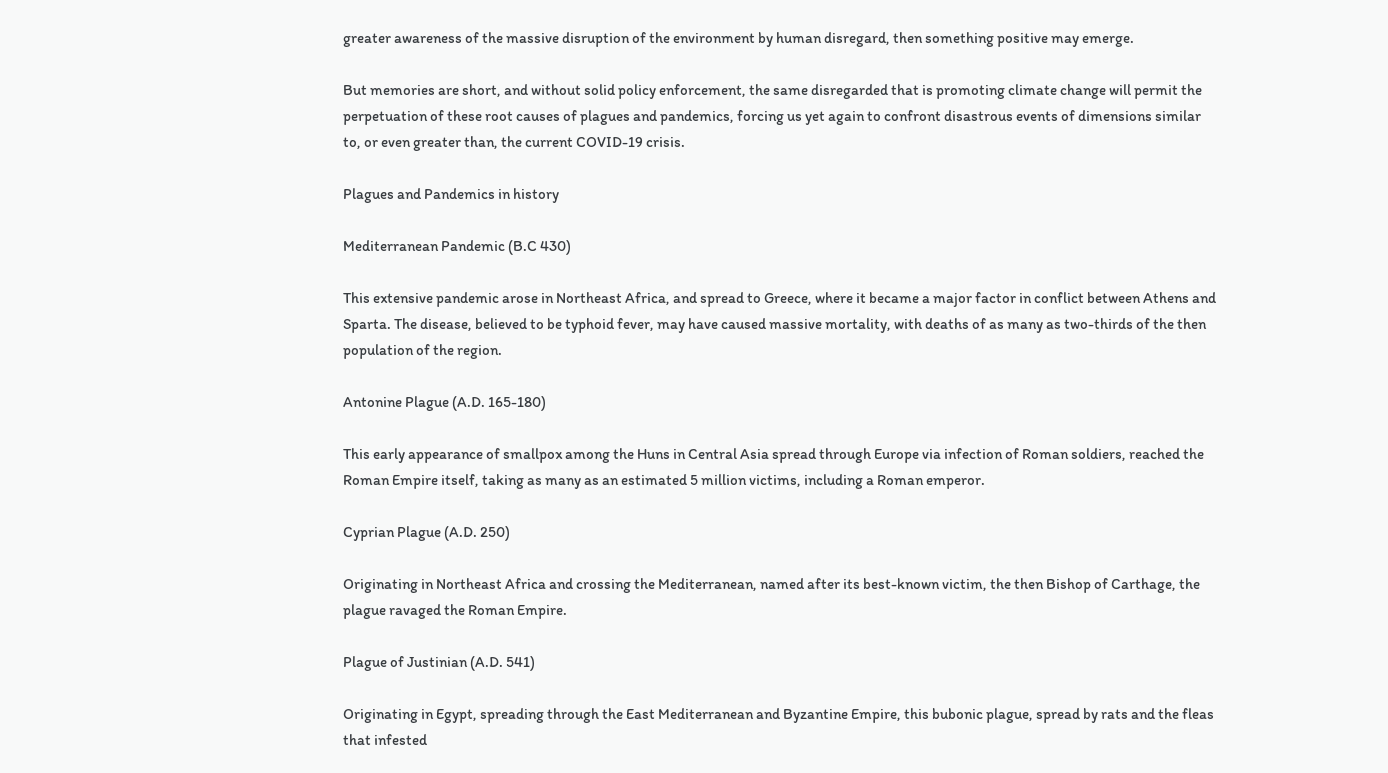greater awareness of the massive disruption of the environment by human disregard, then something positive may emerge.

But memories are short, and without solid policy enforcement, the same disregarded that is promoting climate change will permit the perpetuation of these root causes of plagues and pandemics, forcing us yet again to confront disastrous events of dimensions similar to, or even greater than, the current COVID-19 crisis.

Plagues and Pandemics in history

Mediterranean Pandemic (B.C 430)

This extensive pandemic arose in Northeast Africa, and spread to Greece, where it became a major factor in conflict between Athens and Sparta. The disease, believed to be typhoid fever, may have caused massive mortality, with deaths of as many as two-thirds of the then population of the region.

Antonine Plague (A.D. 165-180)

This early appearance of smallpox among the Huns in Central Asia spread through Europe via infection of Roman soldiers, reached the Roman Empire itself, taking as many as an estimated 5 million victims, including a Roman emperor.

Cyprian Plague (A.D. 250)

Originating in Northeast Africa and crossing the Mediterranean, named after its best-known victim, the then Bishop of Carthage, the plague ravaged the Roman Empire.

Plague of Justinian (A.D. 541)

Originating in Egypt, spreading through the East Mediterranean and Byzantine Empire, this bubonic plague, spread by rats and the fleas that infested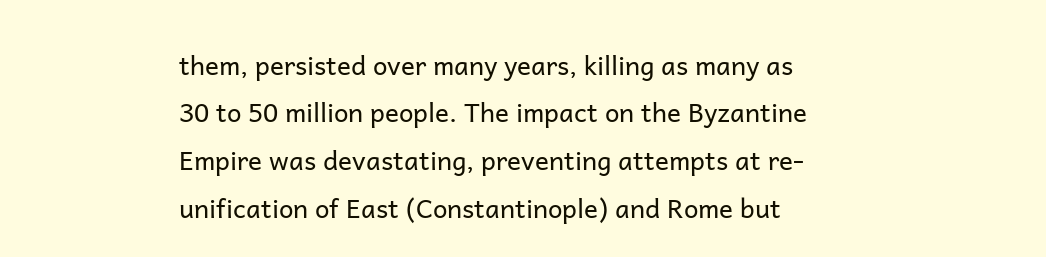them, persisted over many years, killing as many as 30 to 50 million people. The impact on the Byzantine Empire was devastating, preventing attempts at re-unification of East (Constantinople) and Rome but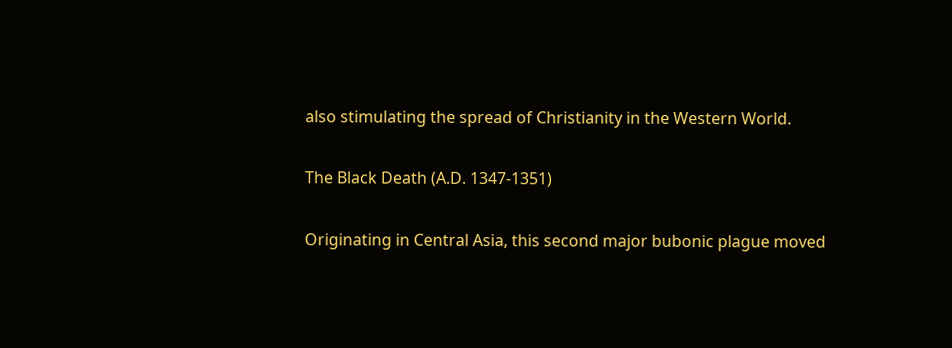also stimulating the spread of Christianity in the Western World.

The Black Death (A.D. 1347-1351)

Originating in Central Asia, this second major bubonic plague moved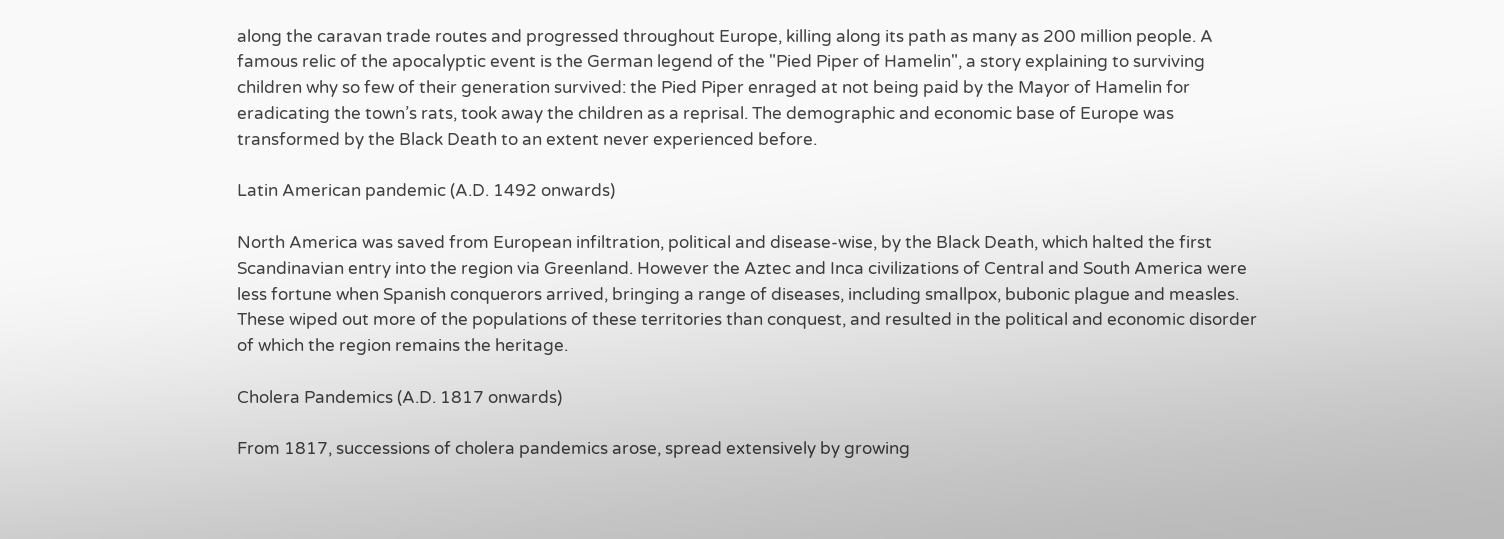along the caravan trade routes and progressed throughout Europe, killing along its path as many as 200 million people. A famous relic of the apocalyptic event is the German legend of the "Pied Piper of Hamelin", a story explaining to surviving children why so few of their generation survived: the Pied Piper enraged at not being paid by the Mayor of Hamelin for eradicating the town’s rats, took away the children as a reprisal. The demographic and economic base of Europe was transformed by the Black Death to an extent never experienced before.

Latin American pandemic (A.D. 1492 onwards)

North America was saved from European infiltration, political and disease-wise, by the Black Death, which halted the first Scandinavian entry into the region via Greenland. However the Aztec and Inca civilizations of Central and South America were less fortune when Spanish conquerors arrived, bringing a range of diseases, including smallpox, bubonic plague and measles. These wiped out more of the populations of these territories than conquest, and resulted in the political and economic disorder of which the region remains the heritage.

Cholera Pandemics (A.D. 1817 onwards)

From 1817, successions of cholera pandemics arose, spread extensively by growing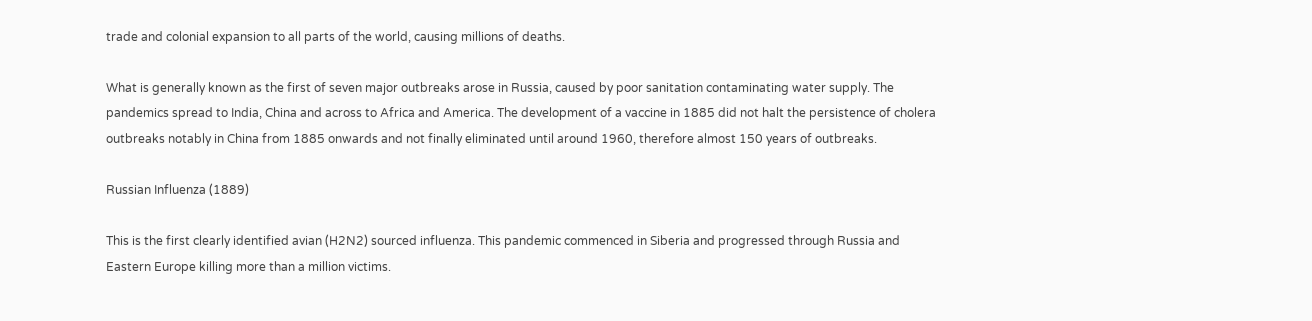trade and colonial expansion to all parts of the world, causing millions of deaths.

What is generally known as the first of seven major outbreaks arose in Russia, caused by poor sanitation contaminating water supply. The pandemics spread to India, China and across to Africa and America. The development of a vaccine in 1885 did not halt the persistence of cholera outbreaks notably in China from 1885 onwards and not finally eliminated until around 1960, therefore almost 150 years of outbreaks.

Russian Influenza (1889)

This is the first clearly identified avian (H2N2) sourced influenza. This pandemic commenced in Siberia and progressed through Russia and Eastern Europe killing more than a million victims.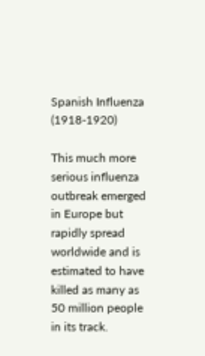Spanish Influenza (1918-1920)

This much more serious influenza outbreak emerged in Europe but rapidly spread worldwide and is estimated to have killed as many as 50 million people in its track.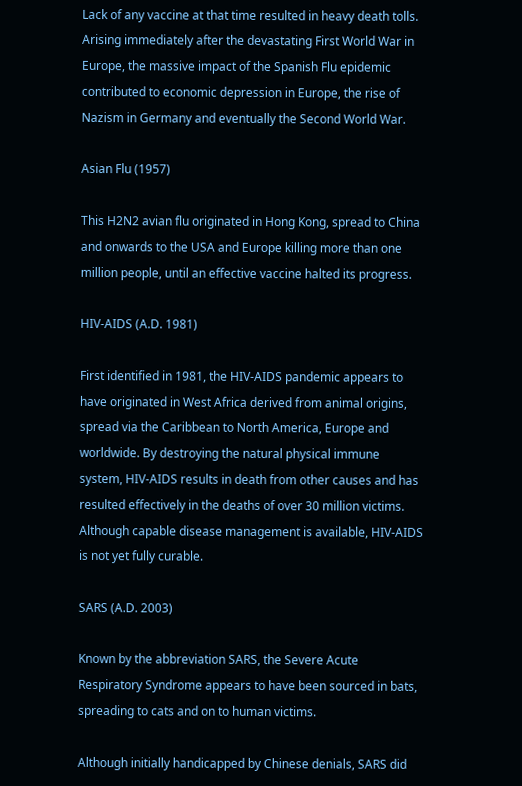Lack of any vaccine at that time resulted in heavy death tolls. Arising immediately after the devastating First World War in Europe, the massive impact of the Spanish Flu epidemic contributed to economic depression in Europe, the rise of Nazism in Germany and eventually the Second World War.

Asian Flu (1957)

This H2N2 avian flu originated in Hong Kong, spread to China and onwards to the USA and Europe killing more than one million people, until an effective vaccine halted its progress.

HIV-AIDS (A.D. 1981)

First identified in 1981, the HIV-AIDS pandemic appears to have originated in West Africa derived from animal origins, spread via the Caribbean to North America, Europe and worldwide. By destroying the natural physical immune system, HIV-AIDS results in death from other causes and has resulted effectively in the deaths of over 30 million victims. Although capable disease management is available, HIV-AIDS is not yet fully curable.

SARS (A.D. 2003)

Known by the abbreviation SARS, the Severe Acute Respiratory Syndrome appears to have been sourced in bats, spreading to cats and on to human victims.

Although initially handicapped by Chinese denials, SARS did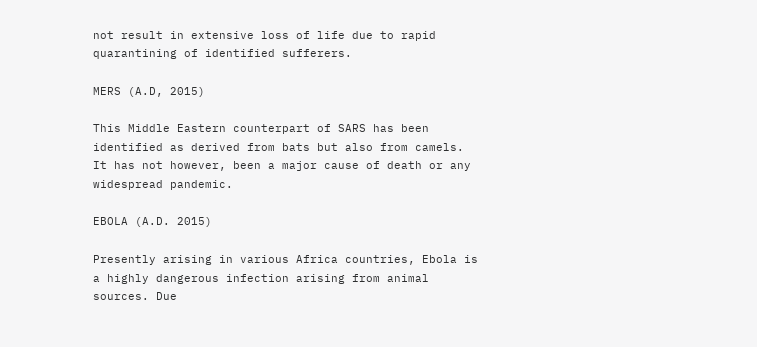not result in extensive loss of life due to rapid quarantining of identified sufferers.

MERS (A.D, 2015)

This Middle Eastern counterpart of SARS has been identified as derived from bats but also from camels. It has not however, been a major cause of death or any widespread pandemic.

EBOLA (A.D. 2015)

Presently arising in various Africa countries, Ebola is a highly dangerous infection arising from animal sources. Due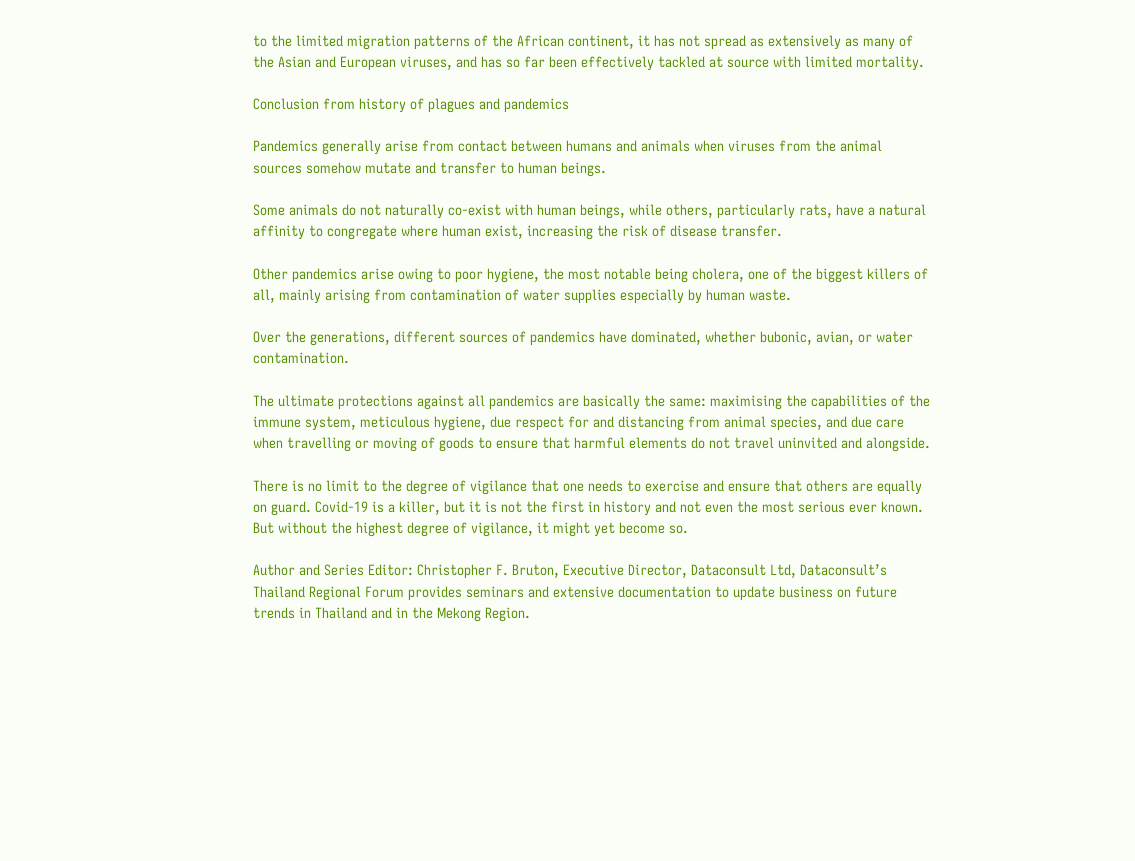to the limited migration patterns of the African continent, it has not spread as extensively as many of the Asian and European viruses, and has so far been effectively tackled at source with limited mortality.

Conclusion from history of plagues and pandemics

Pandemics generally arise from contact between humans and animals when viruses from the animal sources somehow mutate and transfer to human beings.

Some animals do not naturally co-exist with human beings, while others, particularly rats, have a natural affinity to congregate where human exist, increasing the risk of disease transfer.

Other pandemics arise owing to poor hygiene, the most notable being cholera, one of the biggest killers of all, mainly arising from contamination of water supplies especially by human waste.

Over the generations, different sources of pandemics have dominated, whether bubonic, avian, or water contamination.

The ultimate protections against all pandemics are basically the same: maximising the capabilities of the immune system, meticulous hygiene, due respect for and distancing from animal species, and due care when travelling or moving of goods to ensure that harmful elements do not travel uninvited and alongside.

There is no limit to the degree of vigilance that one needs to exercise and ensure that others are equally on guard. Covid-19 is a killer, but it is not the first in history and not even the most serious ever known.  But without the highest degree of vigilance, it might yet become so.

Author and Series Editor: Christopher F. Bruton, Executive Director, Dataconsult Ltd, Dataconsult’s Thailand Regional Forum provides seminars and extensive documentation to update business on future trends in Thailand and in the Mekong Region.